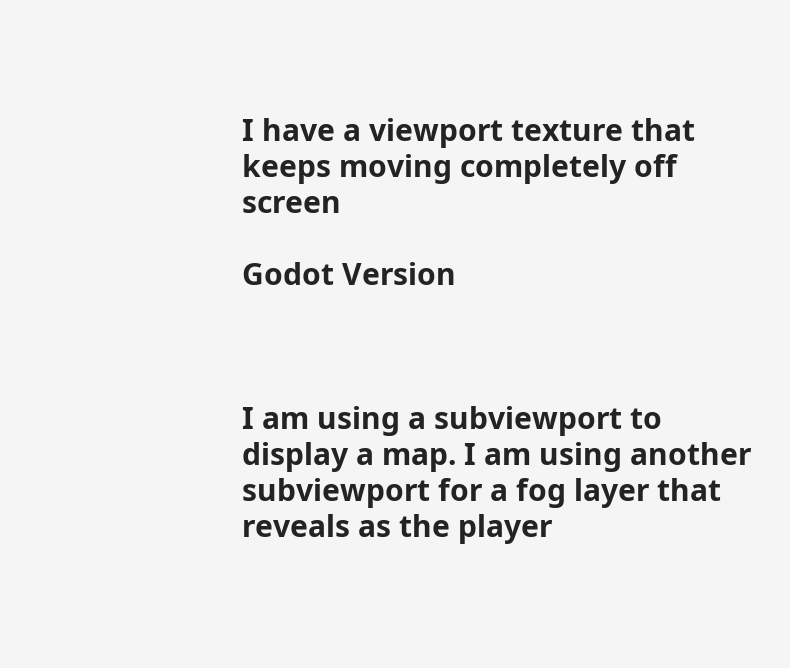I have a viewport texture that keeps moving completely off screen

Godot Version



I am using a subviewport to display a map. I am using another subviewport for a fog layer that reveals as the player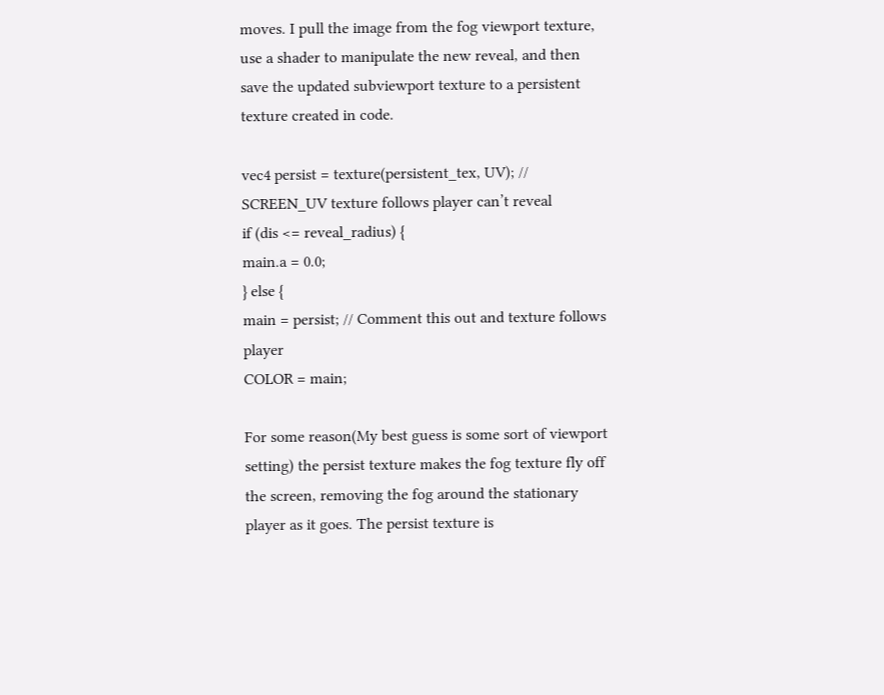moves. I pull the image from the fog viewport texture, use a shader to manipulate the new reveal, and then save the updated subviewport texture to a persistent texture created in code.

vec4 persist = texture(persistent_tex, UV); // SCREEN_UV texture follows player can’t reveal
if (dis <= reveal_radius) {
main.a = 0.0;
} else {
main = persist; // Comment this out and texture follows player
COLOR = main;

For some reason(My best guess is some sort of viewport setting) the persist texture makes the fog texture fly off the screen, removing the fog around the stationary player as it goes. The persist texture is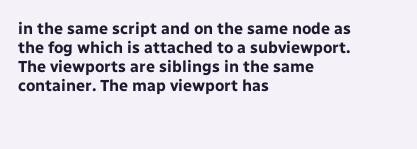in the same script and on the same node as the fog which is attached to a subviewport. The viewports are siblings in the same container. The map viewport has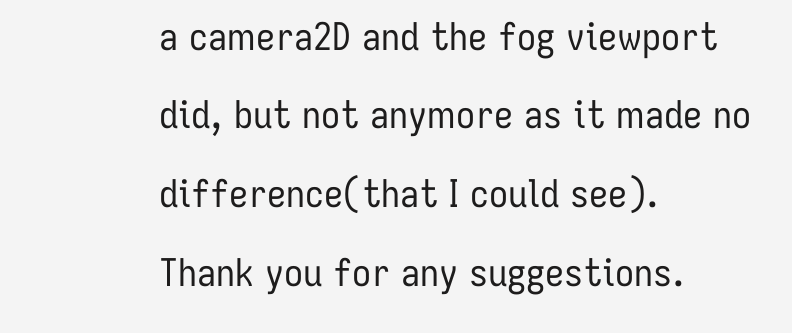a camera2D and the fog viewport did, but not anymore as it made no difference(that I could see).
Thank you for any suggestions.